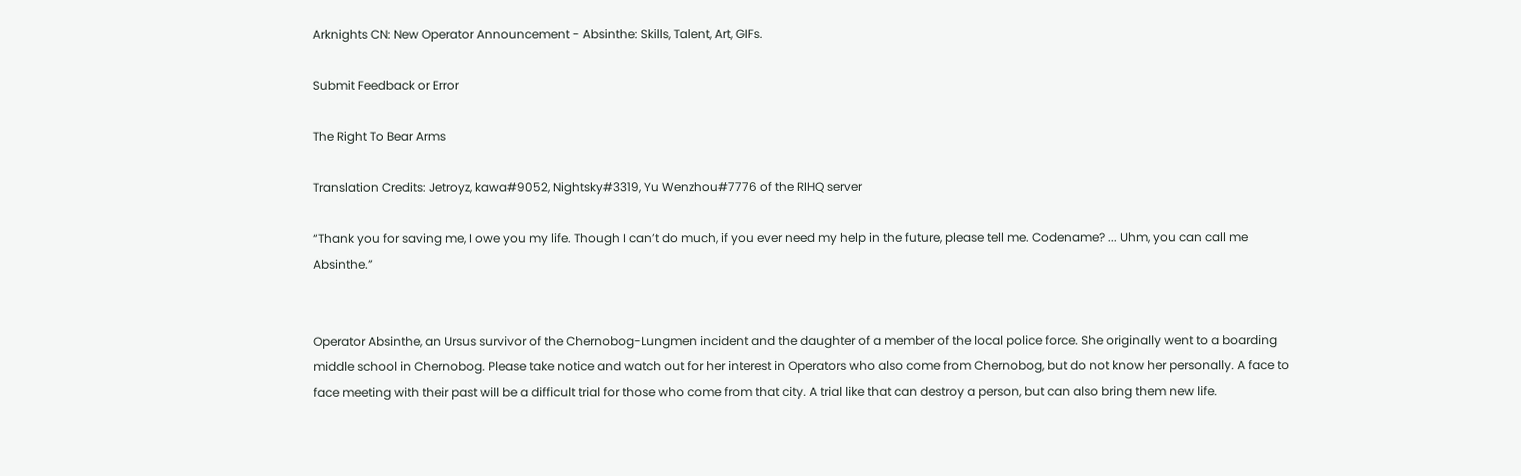Arknights CN: New Operator Announcement - Absinthe: Skills, Talent, Art, GIFs.

Submit Feedback or Error

The Right To Bear Arms

Translation Credits: Jetroyz, kawa#9052, Nightsky#3319, Yu Wenzhou#7776 of the RIHQ server

“Thank you for saving me, I owe you my life. Though I can’t do much, if you ever need my help in the future, please tell me. Codename? ... Uhm, you can call me Absinthe.”


Operator Absinthe, an Ursus survivor of the Chernobog-Lungmen incident and the daughter of a member of the local police force. She originally went to a boarding middle school in Chernobog. Please take notice and watch out for her interest in Operators who also come from Chernobog, but do not know her personally. A face to face meeting with their past will be a difficult trial for those who come from that city. A trial like that can destroy a person, but can also bring them new life.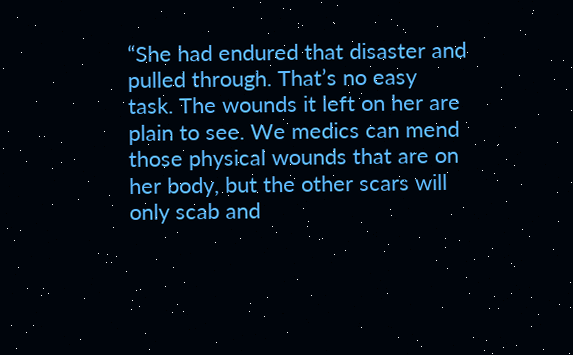“She had endured that disaster and pulled through. That’s no easy task. The wounds it left on her are plain to see. We medics can mend those physical wounds that are on her body, but the other scars will only scab and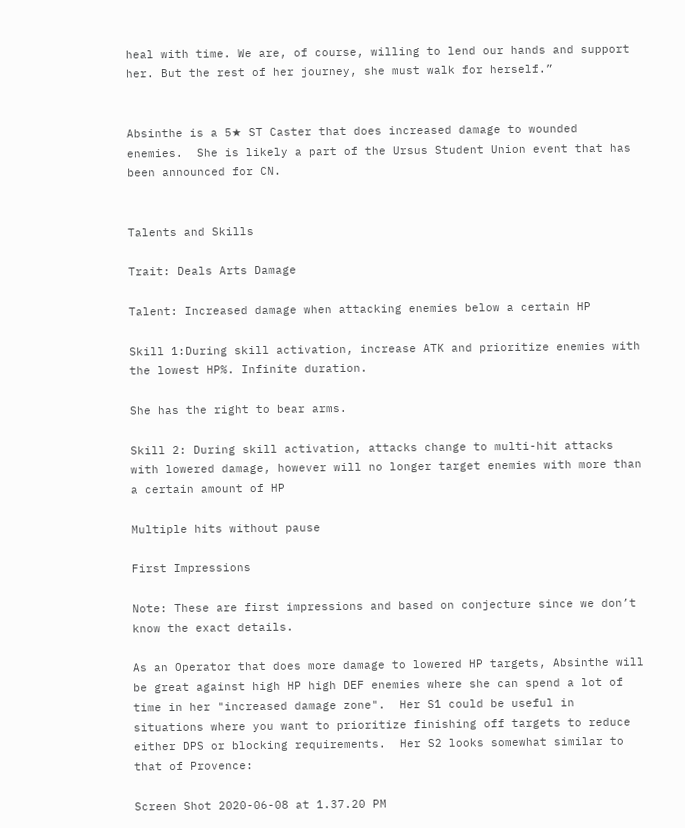heal with time. We are, of course, willing to lend our hands and support her. But the rest of her journey, she must walk for herself.”


Absinthe is a 5★ ST Caster that does increased damage to wounded enemies.  She is likely a part of the Ursus Student Union event that has been announced for CN.


Talents and Skills

Trait: Deals Arts Damage

Talent: Increased damage when attacking enemies below a certain HP

Skill 1:During skill activation, increase ATK and prioritize enemies with the lowest HP%. Infinite duration.

She has the right to bear arms.

Skill 2: During skill activation, attacks change to multi-hit attacks with lowered damage, however will no longer target enemies with more than a certain amount of HP

Multiple hits without pause

First Impressions

Note: These are first impressions and based on conjecture since we don’t know the exact details.

As an Operator that does more damage to lowered HP targets, Absinthe will be great against high HP high DEF enemies where she can spend a lot of time in her "increased damage zone".  Her S1 could be useful in situations where you want to prioritize finishing off targets to reduce either DPS or blocking requirements.  Her S2 looks somewhat similar to that of Provence:

Screen Shot 2020-06-08 at 1.37.20 PM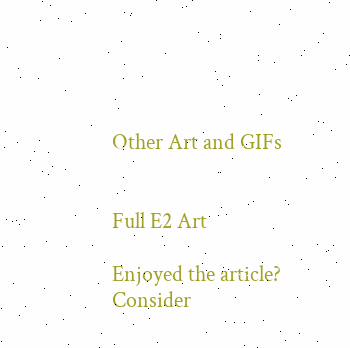Other Art and GIFs


Full E2 Art

Enjoyed the article?
Consider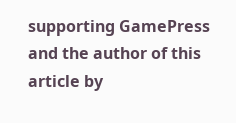supporting GamePress and the author of this article by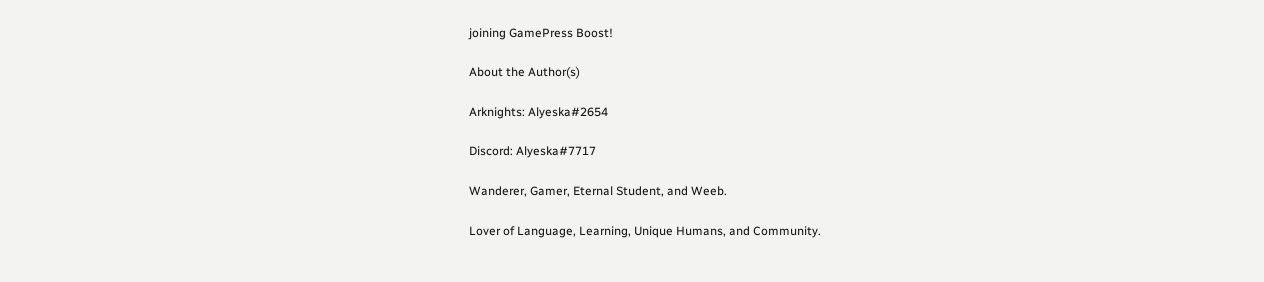joining GamePress Boost!

About the Author(s)

Arknights: Alyeska#2654

Discord: Alyeska#7717

Wanderer, Gamer, Eternal Student, and Weeb.

Lover of Language, Learning, Unique Humans, and Community.